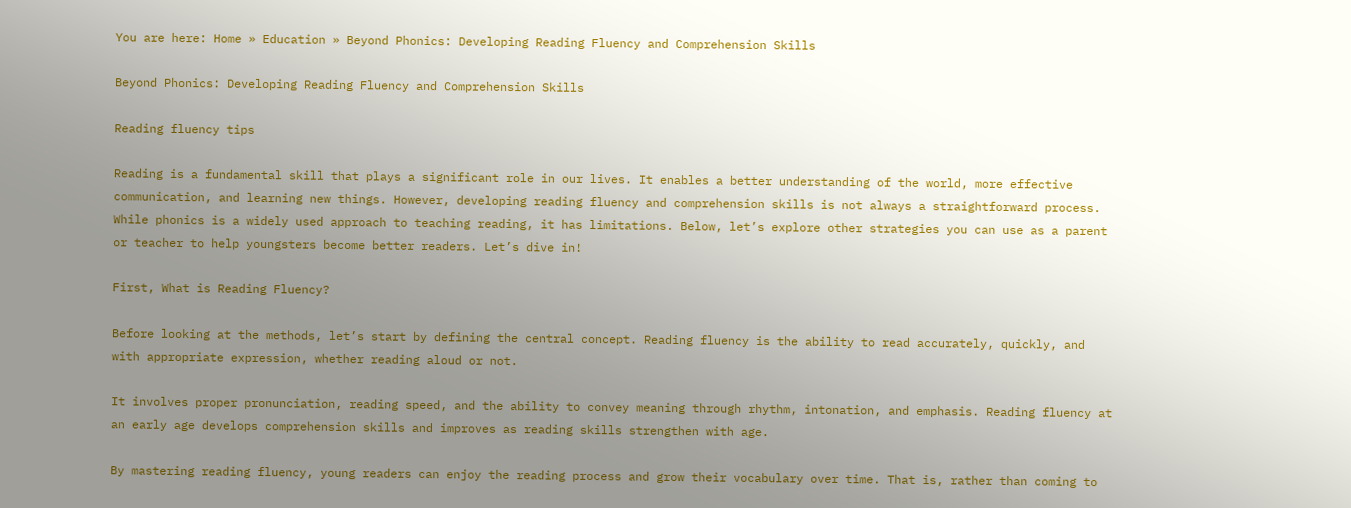You are here: Home » Education » Beyond Phonics: Developing Reading Fluency and Comprehension Skills

Beyond Phonics: Developing Reading Fluency and Comprehension Skills

Reading fluency tips

Reading is a fundamental skill that plays a significant role in our lives. It enables a better understanding of the world, more effective communication, and learning new things. However, developing reading fluency and comprehension skills is not always a straightforward process. While phonics is a widely used approach to teaching reading, it has limitations. Below, let’s explore other strategies you can use as a parent or teacher to help youngsters become better readers. Let’s dive in!

First, What is Reading Fluency?

Before looking at the methods, let’s start by defining the central concept. Reading fluency is the ability to read accurately, quickly, and with appropriate expression, whether reading aloud or not.

It involves proper pronunciation, reading speed, and the ability to convey meaning through rhythm, intonation, and emphasis. Reading fluency at an early age develops comprehension skills and improves as reading skills strengthen with age.

By mastering reading fluency, young readers can enjoy the reading process and grow their vocabulary over time. That is, rather than coming to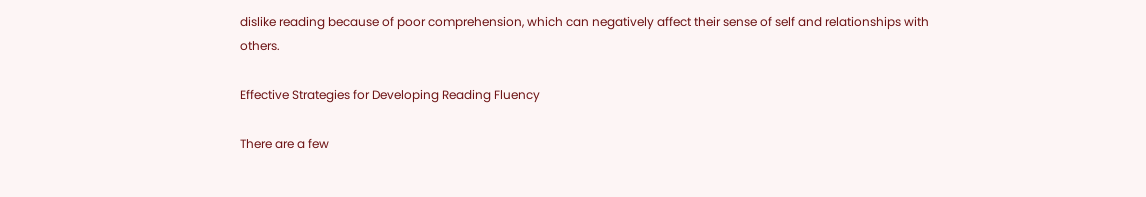dislike reading because of poor comprehension, which can negatively affect their sense of self and relationships with others.

Effective Strategies for Developing Reading Fluency

There are a few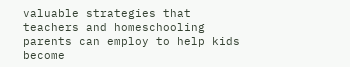valuable strategies that teachers and homeschooling parents can employ to help kids become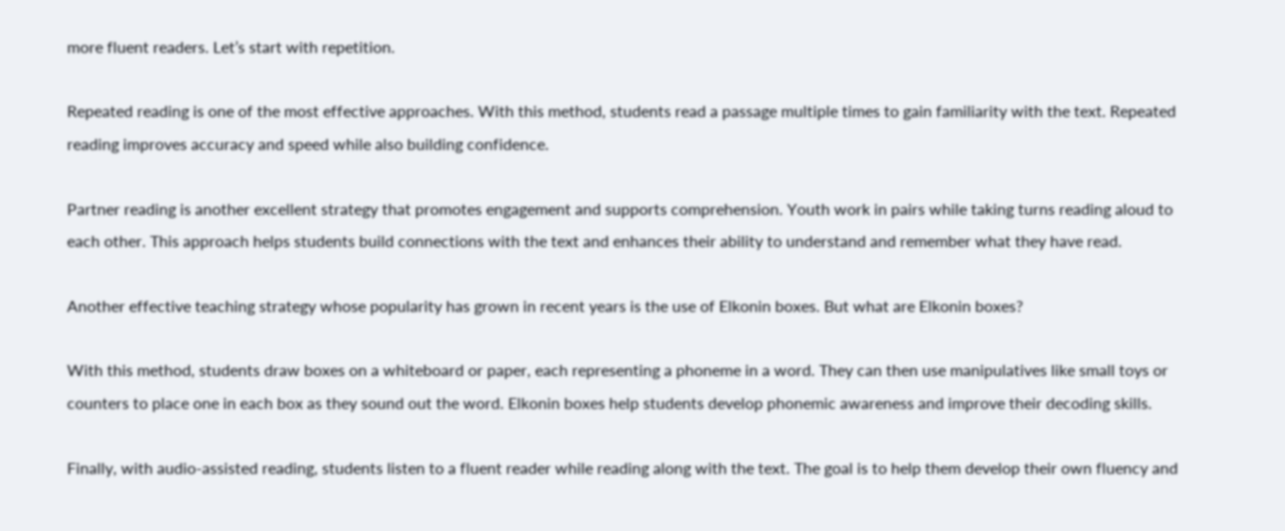more fluent readers. Let’s start with repetition.

Repeated reading is one of the most effective approaches. With this method, students read a passage multiple times to gain familiarity with the text. Repeated reading improves accuracy and speed while also building confidence.

Partner reading is another excellent strategy that promotes engagement and supports comprehension. Youth work in pairs while taking turns reading aloud to each other. This approach helps students build connections with the text and enhances their ability to understand and remember what they have read.

Another effective teaching strategy whose popularity has grown in recent years is the use of Elkonin boxes. But what are Elkonin boxes?

With this method, students draw boxes on a whiteboard or paper, each representing a phoneme in a word. They can then use manipulatives like small toys or counters to place one in each box as they sound out the word. Elkonin boxes help students develop phonemic awareness and improve their decoding skills.

Finally, with audio-assisted reading, students listen to a fluent reader while reading along with the text. The goal is to help them develop their own fluency and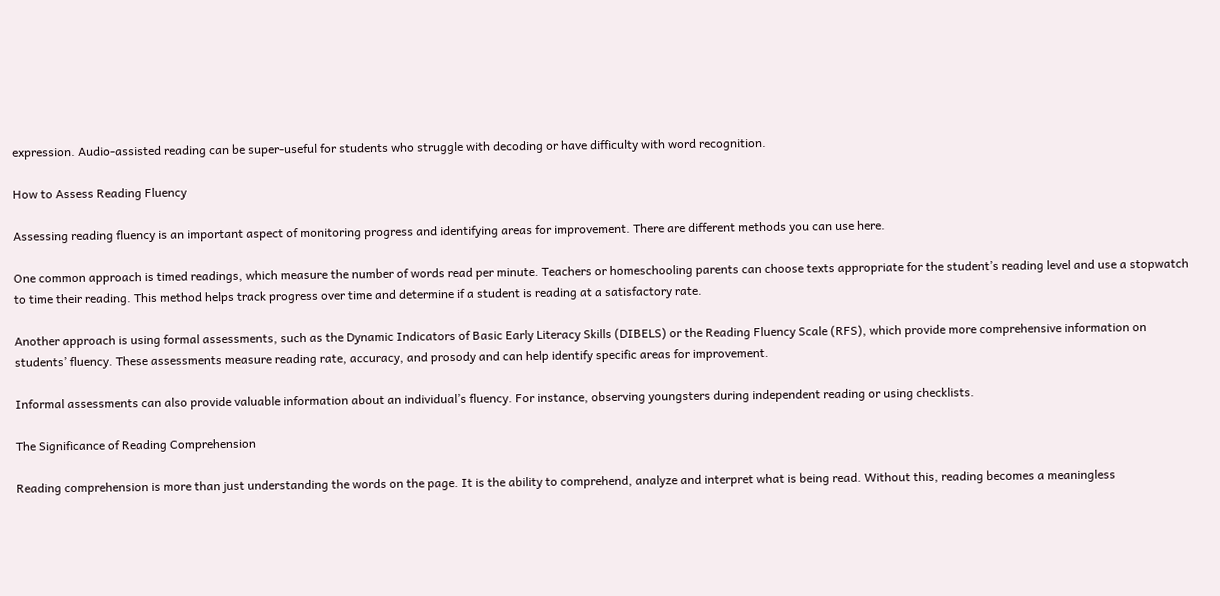expression. Audio-assisted reading can be super-useful for students who struggle with decoding or have difficulty with word recognition.

How to Assess Reading Fluency

Assessing reading fluency is an important aspect of monitoring progress and identifying areas for improvement. There are different methods you can use here.

One common approach is timed readings, which measure the number of words read per minute. Teachers or homeschooling parents can choose texts appropriate for the student’s reading level and use a stopwatch to time their reading. This method helps track progress over time and determine if a student is reading at a satisfactory rate.

Another approach is using formal assessments, such as the Dynamic Indicators of Basic Early Literacy Skills (DIBELS) or the Reading Fluency Scale (RFS), which provide more comprehensive information on students’ fluency. These assessments measure reading rate, accuracy, and prosody and can help identify specific areas for improvement.

Informal assessments can also provide valuable information about an individual’s fluency. For instance, observing youngsters during independent reading or using checklists.

The Significance of Reading Comprehension

Reading comprehension is more than just understanding the words on the page. It is the ability to comprehend, analyze and interpret what is being read. Without this, reading becomes a meaningless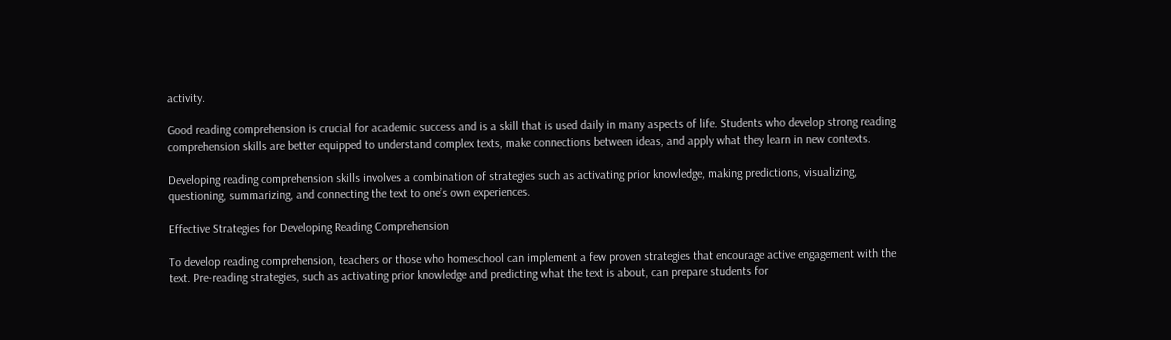activity.

Good reading comprehension is crucial for academic success and is a skill that is used daily in many aspects of life. Students who develop strong reading comprehension skills are better equipped to understand complex texts, make connections between ideas, and apply what they learn in new contexts.

Developing reading comprehension skills involves a combination of strategies such as activating prior knowledge, making predictions, visualizing, questioning, summarizing, and connecting the text to one’s own experiences.

Effective Strategies for Developing Reading Comprehension

To develop reading comprehension, teachers or those who homeschool can implement a few proven strategies that encourage active engagement with the text. Pre-reading strategies, such as activating prior knowledge and predicting what the text is about, can prepare students for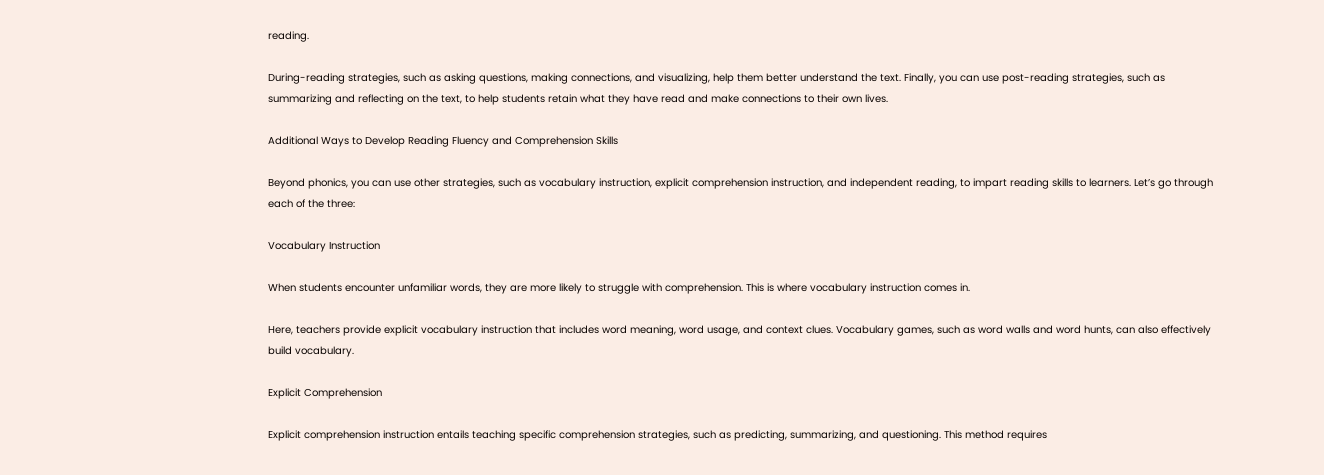reading.

During-reading strategies, such as asking questions, making connections, and visualizing, help them better understand the text. Finally, you can use post-reading strategies, such as summarizing and reflecting on the text, to help students retain what they have read and make connections to their own lives.

Additional Ways to Develop Reading Fluency and Comprehension Skills

Beyond phonics, you can use other strategies, such as vocabulary instruction, explicit comprehension instruction, and independent reading, to impart reading skills to learners. Let’s go through each of the three:

Vocabulary Instruction

When students encounter unfamiliar words, they are more likely to struggle with comprehension. This is where vocabulary instruction comes in.

Here, teachers provide explicit vocabulary instruction that includes word meaning, word usage, and context clues. Vocabulary games, such as word walls and word hunts, can also effectively build vocabulary.

Explicit Comprehension

Explicit comprehension instruction entails teaching specific comprehension strategies, such as predicting, summarizing, and questioning. This method requires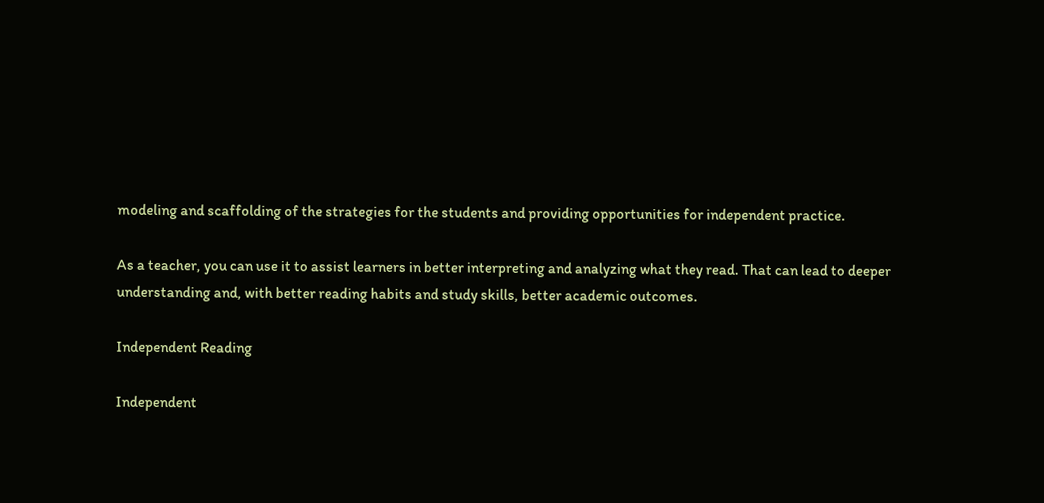modeling and scaffolding of the strategies for the students and providing opportunities for independent practice.

As a teacher, you can use it to assist learners in better interpreting and analyzing what they read. That can lead to deeper understanding and, with better reading habits and study skills, better academic outcomes.

Independent Reading

Independent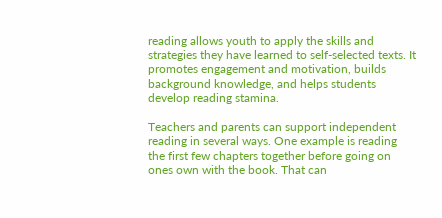reading allows youth to apply the skills and strategies they have learned to self-selected texts. It promotes engagement and motivation, builds background knowledge, and helps students develop reading stamina.

Teachers and parents can support independent reading in several ways. One example is reading the first few chapters together before going on ones own with the book. That can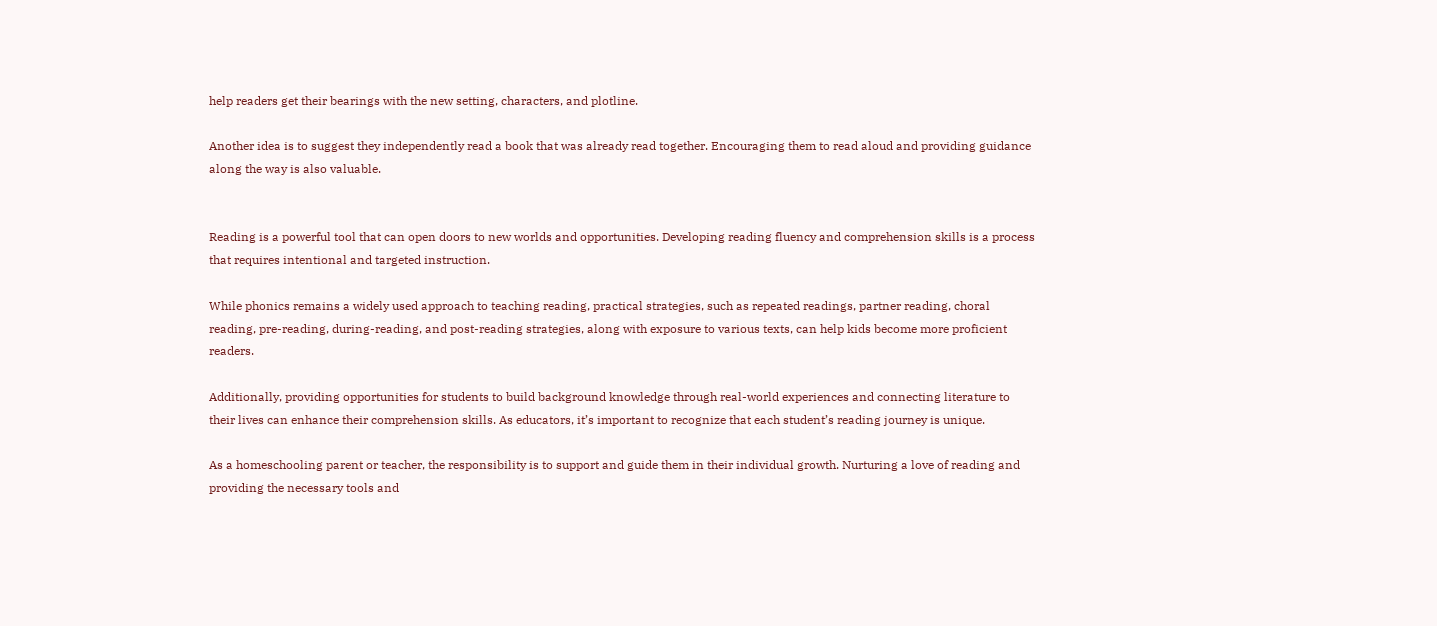help readers get their bearings with the new setting, characters, and plotline.

Another idea is to suggest they independently read a book that was already read together. Encouraging them to read aloud and providing guidance along the way is also valuable.


Reading is a powerful tool that can open doors to new worlds and opportunities. Developing reading fluency and comprehension skills is a process that requires intentional and targeted instruction.

While phonics remains a widely used approach to teaching reading, practical strategies, such as repeated readings, partner reading, choral reading, pre-reading, during-reading, and post-reading strategies, along with exposure to various texts, can help kids become more proficient readers.

Additionally, providing opportunities for students to build background knowledge through real-world experiences and connecting literature to their lives can enhance their comprehension skills. As educators, it’s important to recognize that each student’s reading journey is unique.

As a homeschooling parent or teacher, the responsibility is to support and guide them in their individual growth. Nurturing a love of reading and providing the necessary tools and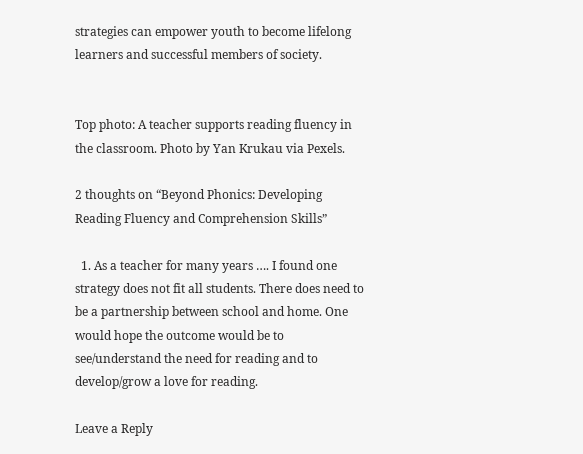strategies can empower youth to become lifelong learners and successful members of society.


Top photo: A teacher supports reading fluency in the classroom. Photo by Yan Krukau via Pexels.

2 thoughts on “Beyond Phonics: Developing Reading Fluency and Comprehension Skills”

  1. As a teacher for many years …. I found one strategy does not fit all students. There does need to be a partnership between school and home. One would hope the outcome would be to see/understand the need for reading and to develop/grow a love for reading.

Leave a Reply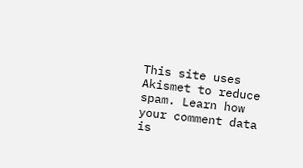This site uses Akismet to reduce spam. Learn how your comment data is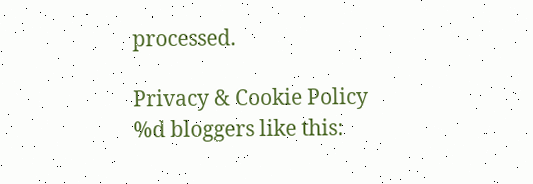processed.

Privacy & Cookie Policy
%d bloggers like this: